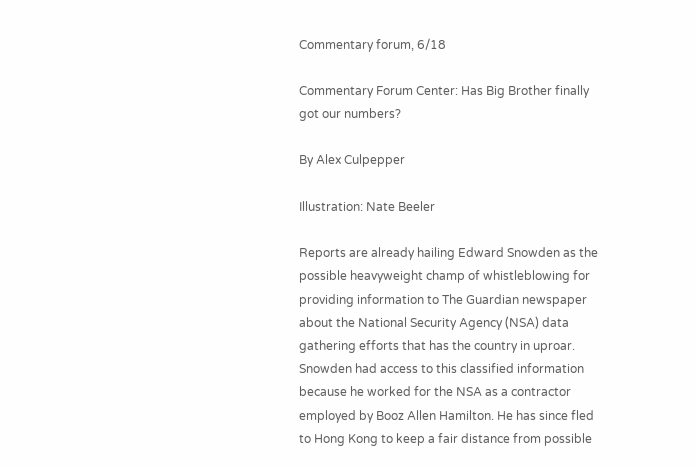Commentary forum, 6/18

Commentary Forum Center: Has Big Brother finally got our numbers?

By Alex Culpepper

Illustration: Nate Beeler

Reports are already hailing Edward Snowden as the possible heavyweight champ of whistleblowing for providing information to The Guardian newspaper about the National Security Agency (NSA) data gathering efforts that has the country in uproar. Snowden had access to this classified information because he worked for the NSA as a contractor employed by Booz Allen Hamilton. He has since fled to Hong Kong to keep a fair distance from possible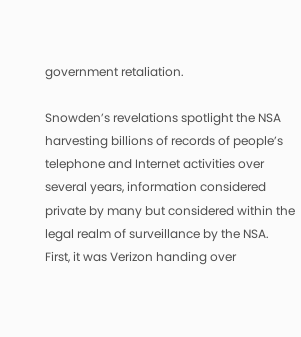government retaliation.

Snowden’s revelations spotlight the NSA harvesting billions of records of people’s telephone and Internet activities over several years, information considered private by many but considered within the legal realm of surveillance by the NSA. First, it was Verizon handing over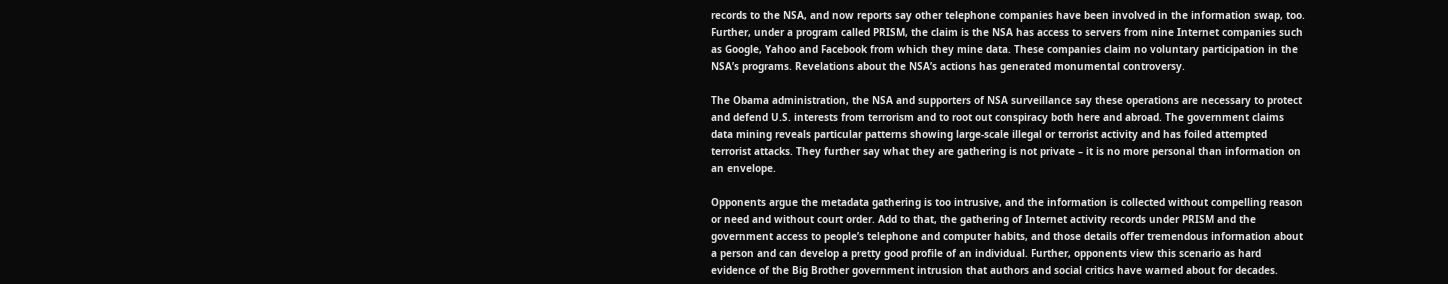records to the NSA, and now reports say other telephone companies have been involved in the information swap, too. Further, under a program called PRISM, the claim is the NSA has access to servers from nine Internet companies such as Google, Yahoo and Facebook from which they mine data. These companies claim no voluntary participation in the NSA’s programs. Revelations about the NSA’s actions has generated monumental controversy.

The Obama administration, the NSA and supporters of NSA surveillance say these operations are necessary to protect and defend U.S. interests from terrorism and to root out conspiracy both here and abroad. The government claims data mining reveals particular patterns showing large-scale illegal or terrorist activity and has foiled attempted terrorist attacks. They further say what they are gathering is not private – it is no more personal than information on an envelope.

Opponents argue the metadata gathering is too intrusive, and the information is collected without compelling reason or need and without court order. Add to that, the gathering of Internet activity records under PRISM and the government access to people’s telephone and computer habits, and those details offer tremendous information about a person and can develop a pretty good profile of an individual. Further, opponents view this scenario as hard evidence of the Big Brother government intrusion that authors and social critics have warned about for decades.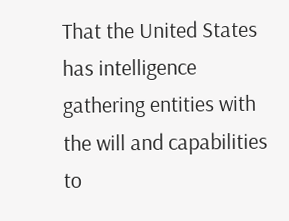That the United States has intelligence gathering entities with the will and capabilities to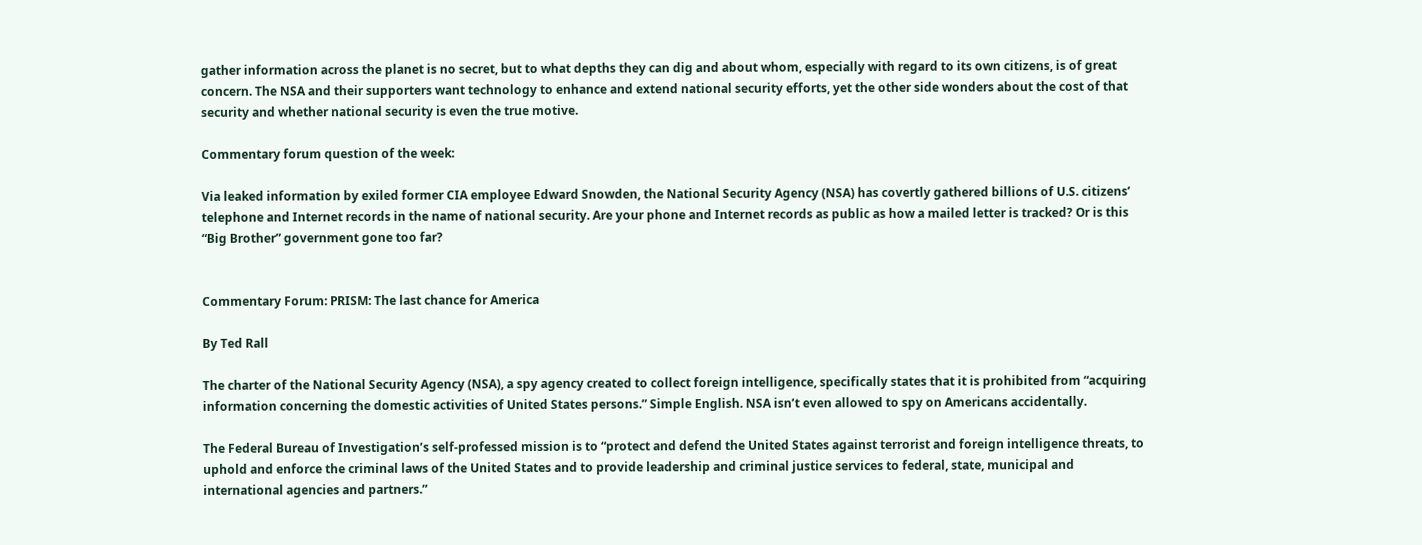gather information across the planet is no secret, but to what depths they can dig and about whom, especially with regard to its own citizens, is of great concern. The NSA and their supporters want technology to enhance and extend national security efforts, yet the other side wonders about the cost of that security and whether national security is even the true motive.

Commentary forum question of the week:

Via leaked information by exiled former CIA employee Edward Snowden, the National Security Agency (NSA) has covertly gathered billions of U.S. citizens’ telephone and Internet records in the name of national security. Are your phone and Internet records as public as how a mailed letter is tracked? Or is this “Big Brother” government gone too far?


Commentary Forum: PRISM: The last chance for America

By Ted Rall

The charter of the National Security Agency (NSA), a spy agency created to collect foreign intelligence, specifically states that it is prohibited from “acquiring information concerning the domestic activities of United States persons.” Simple English. NSA isn’t even allowed to spy on Americans accidentally.

The Federal Bureau of Investigation’s self-professed mission is to “protect and defend the United States against terrorist and foreign intelligence threats, to uphold and enforce the criminal laws of the United States and to provide leadership and criminal justice services to federal, state, municipal and international agencies and partners.”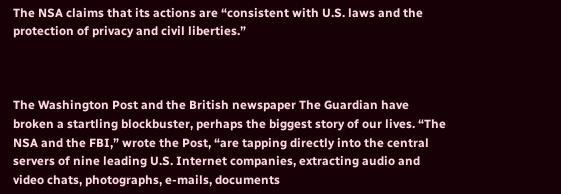The NSA claims that its actions are “consistent with U.S. laws and the protection of privacy and civil liberties.”



The Washington Post and the British newspaper The Guardian have broken a startling blockbuster, perhaps the biggest story of our lives. “The NSA and the FBI,” wrote the Post, “are tapping directly into the central servers of nine leading U.S. Internet companies, extracting audio and video chats, photographs, e-mails, documents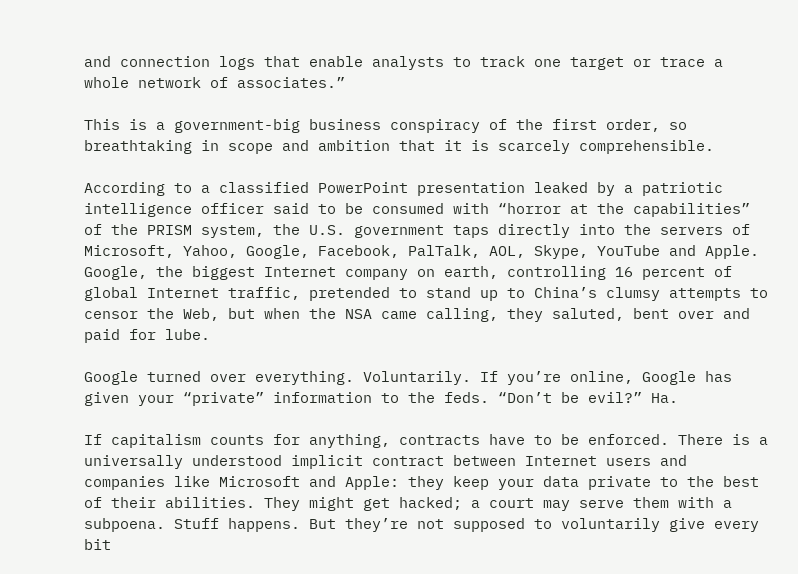and connection logs that enable analysts to track one target or trace a whole network of associates.”

This is a government-big business conspiracy of the first order, so breathtaking in scope and ambition that it is scarcely comprehensible.

According to a classified PowerPoint presentation leaked by a patriotic intelligence officer said to be consumed with “horror at the capabilities” of the PRISM system, the U.S. government taps directly into the servers of Microsoft, Yahoo, Google, Facebook, PalTalk, AOL, Skype, YouTube and Apple. Google, the biggest Internet company on earth, controlling 16 percent of global Internet traffic, pretended to stand up to China’s clumsy attempts to censor the Web, but when the NSA came calling, they saluted, bent over and paid for lube.

Google turned over everything. Voluntarily. If you’re online, Google has given your “private” information to the feds. “Don’t be evil?” Ha.

If capitalism counts for anything, contracts have to be enforced. There is a universally understood implicit contract between Internet users and companies like Microsoft and Apple: they keep your data private to the best of their abilities. They might get hacked; a court may serve them with a subpoena. Stuff happens. But they’re not supposed to voluntarily give every bit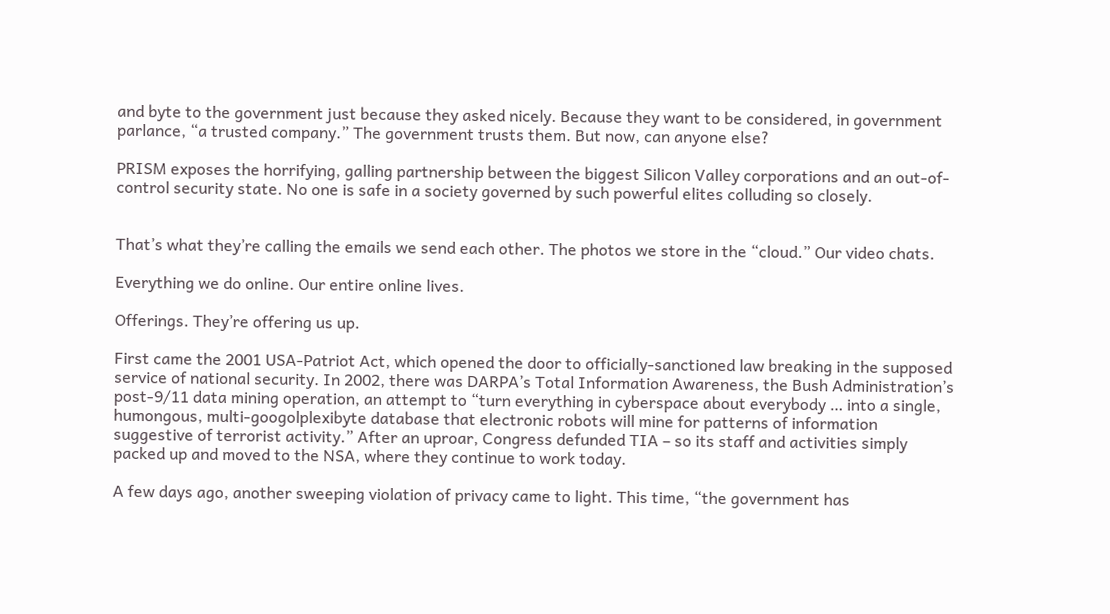and byte to the government just because they asked nicely. Because they want to be considered, in government parlance, “a trusted company.” The government trusts them. But now, can anyone else?

PRISM exposes the horrifying, galling partnership between the biggest Silicon Valley corporations and an out-of-control security state. No one is safe in a society governed by such powerful elites colluding so closely.


That’s what they’re calling the emails we send each other. The photos we store in the “cloud.” Our video chats.

Everything we do online. Our entire online lives.

Offerings. They’re offering us up.

First came the 2001 USA-Patriot Act, which opened the door to officially-sanctioned law breaking in the supposed service of national security. In 2002, there was DARPA’s Total Information Awareness, the Bush Administration’s post-9/11 data mining operation, an attempt to “turn everything in cyberspace about everybody … into a single, humongous, multi-googolplexibyte database that electronic robots will mine for patterns of information suggestive of terrorist activity.” After an uproar, Congress defunded TIA – so its staff and activities simply packed up and moved to the NSA, where they continue to work today.

A few days ago, another sweeping violation of privacy came to light. This time, “the government has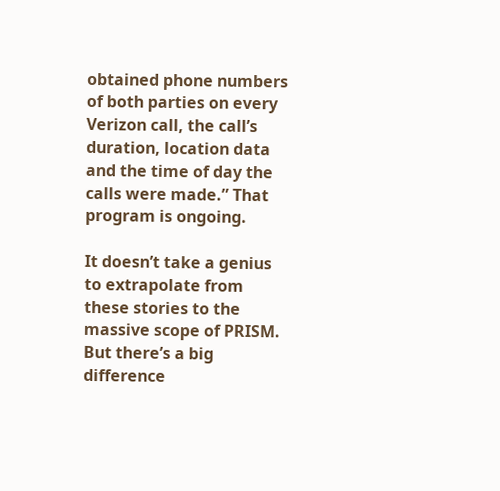obtained phone numbers of both parties on every Verizon call, the call’s duration, location data and the time of day the calls were made.” That program is ongoing.

It doesn’t take a genius to extrapolate from these stories to the massive scope of PRISM. But there’s a big difference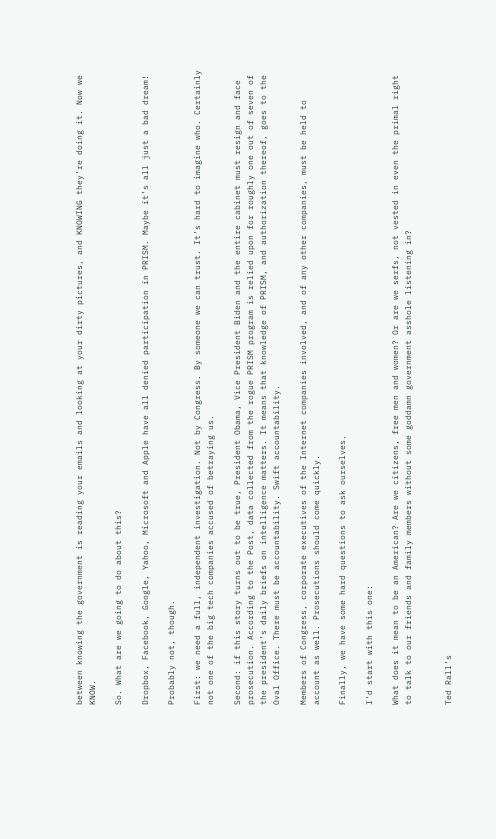between knowing the government is reading your emails and looking at your dirty pictures, and KNOWING they’re doing it. Now we KNOW.

So. What are we going to do about this?

Dropbox, Facebook, Google, Yahoo, Microsoft and Apple have all denied participation in PRISM. Maybe it’s all just a bad dream!

Probably not, though.

First: we need a full, independent investigation. Not by Congress. By someone we can trust. It’s hard to imagine who. Certainly not one of the big tech companies accused of betraying us.

Second: if this story turns out to be true, President Obama, Vice President Biden and the entire cabinet must resign and face prosecution. According to the Post, data collected from the rogue PRISM program is relied upon for roughly one out of seven of the president’s daily briefs on intelligence matters. It means that knowledge of PRISM, and authorization thereof, goes to the Oval Office. There must be accountability. Swift accountability.

Members of Congress, corporate executives of the Internet companies involved, and of any other companies, must be held to account as well. Prosecutions should come quickly.

Finally, we have some hard questions to ask ourselves.

I’d start with this one:

What does it mean to be an American? Are we citizens, free men and women? Or are we serfs, not vested in even the primal right to talk to our friends and family members without some goddamn government asshole listening in?


Ted Rall’s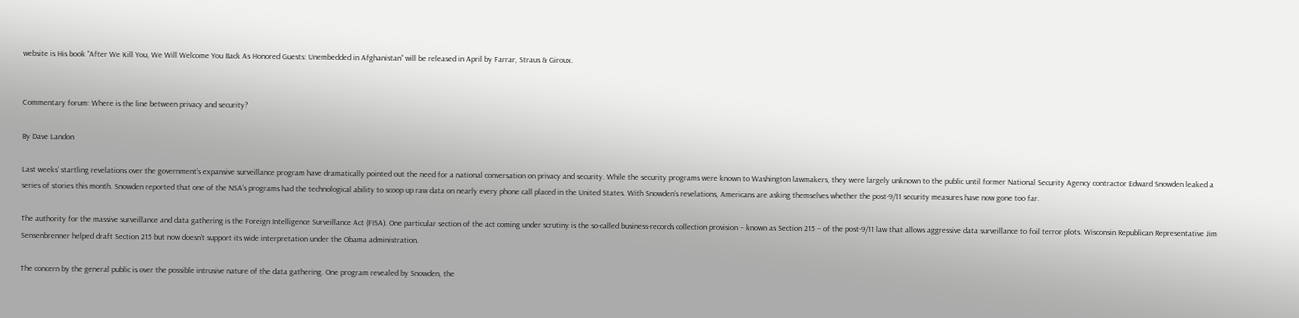website is His book “After We Kill You, We Will Welcome You Back As Honored Guests: Unembedded in Afghanistan” will be released in April by Farrar, Straus & Giroux.


Commentary forum: Where is the line between privacy and security?

By Dave Landon

Last weeks’ startling revelations over the government’s expansive surveillance program have dramatically pointed out the need for a national conversation on privacy and security. While the security programs were known to Washington lawmakers, they were largely unknown to the public until former National Security Agency contractor Edward Snowden leaked a series of stories this month. Snowden reported that one of the NSA’s programs had the technological ability to scoop up raw data on nearly every phone call placed in the United States. With Snowden’s revelations, Americans are asking themselves whether the post-9/11 security measures have now gone too far.

The authority for the massive surveillance and data gathering is the Foreign Intelligence Surveillance Act (FISA). One particular section of the act coming under scrutiny is the so-called business-records collection provision – known as Section 215 – of the post-9/11 law that allows aggressive data surveillance to foil terror plots. Wisconsin Republican Representative Jim Sensenbrenner helped draft Section 215 but now doesn’t support its wide interpretation under the Obama administration.

The concern by the general public is over the possible intrusive nature of the data gathering. One program revealed by Snowden, the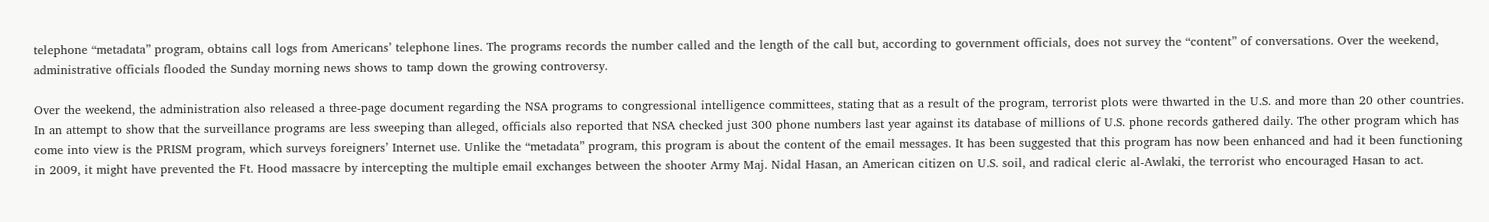telephone “metadata” program, obtains call logs from Americans’ telephone lines. The programs records the number called and the length of the call but, according to government officials, does not survey the “content” of conversations. Over the weekend, administrative officials flooded the Sunday morning news shows to tamp down the growing controversy.

Over the weekend, the administration also released a three-page document regarding the NSA programs to congressional intelligence committees, stating that as a result of the program, terrorist plots were thwarted in the U.S. and more than 20 other countries. In an attempt to show that the surveillance programs are less sweeping than alleged, officials also reported that NSA checked just 300 phone numbers last year against its database of millions of U.S. phone records gathered daily. The other program which has come into view is the PRISM program, which surveys foreigners’ Internet use. Unlike the “metadata” program, this program is about the content of the email messages. It has been suggested that this program has now been enhanced and had it been functioning in 2009, it might have prevented the Ft. Hood massacre by intercepting the multiple email exchanges between the shooter Army Maj. Nidal Hasan, an American citizen on U.S. soil, and radical cleric al-Awlaki, the terrorist who encouraged Hasan to act.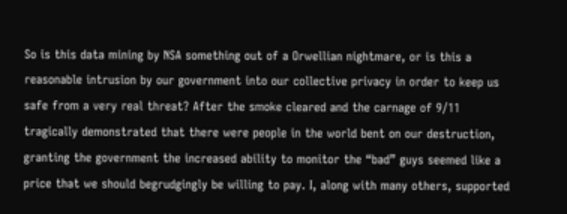So is this data mining by NSA something out of a Orwellian nightmare, or is this a reasonable intrusion by our government into our collective privacy in order to keep us safe from a very real threat? After the smoke cleared and the carnage of 9/11 tragically demonstrated that there were people in the world bent on our destruction, granting the government the increased ability to monitor the “bad” guys seemed like a price that we should begrudgingly be willing to pay. I, along with many others, supported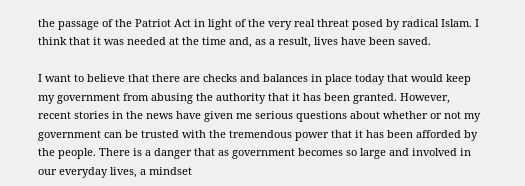the passage of the Patriot Act in light of the very real threat posed by radical Islam. I think that it was needed at the time and, as a result, lives have been saved.

I want to believe that there are checks and balances in place today that would keep my government from abusing the authority that it has been granted. However, recent stories in the news have given me serious questions about whether or not my government can be trusted with the tremendous power that it has been afforded by the people. There is a danger that as government becomes so large and involved in our everyday lives, a mindset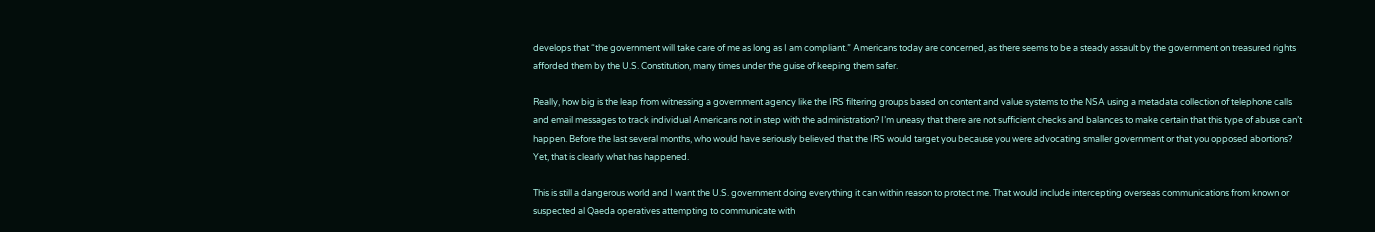develops that “the government will take care of me as long as I am compliant.” Americans today are concerned, as there seems to be a steady assault by the government on treasured rights afforded them by the U.S. Constitution, many times under the guise of keeping them safer.

Really, how big is the leap from witnessing a government agency like the IRS filtering groups based on content and value systems to the NSA using a metadata collection of telephone calls and email messages to track individual Americans not in step with the administration? I’m uneasy that there are not sufficient checks and balances to make certain that this type of abuse can’t happen. Before the last several months, who would have seriously believed that the IRS would target you because you were advocating smaller government or that you opposed abortions? Yet, that is clearly what has happened.

This is still a dangerous world and I want the U.S. government doing everything it can within reason to protect me. That would include intercepting overseas communications from known or suspected al Qaeda operatives attempting to communicate with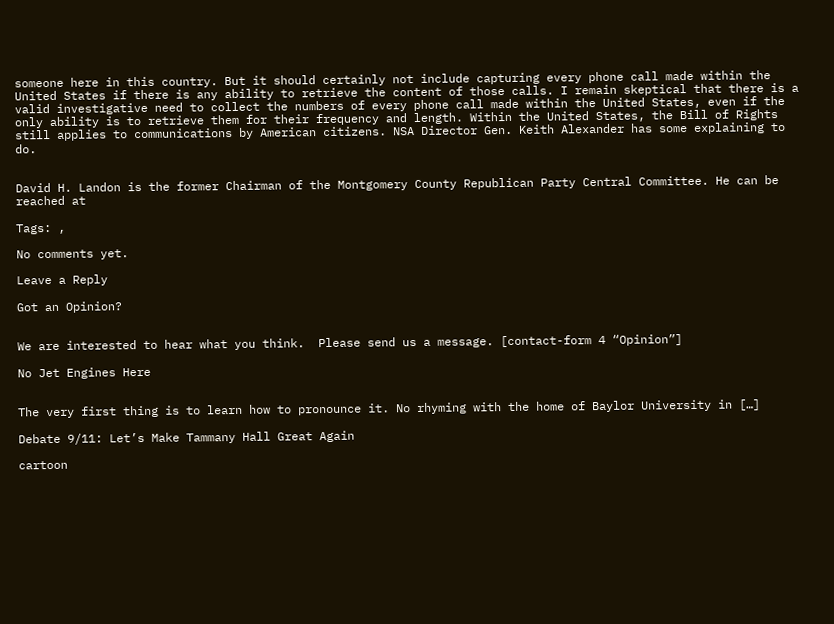someone here in this country. But it should certainly not include capturing every phone call made within the United States if there is any ability to retrieve the content of those calls. I remain skeptical that there is a valid investigative need to collect the numbers of every phone call made within the United States, even if the only ability is to retrieve them for their frequency and length. Within the United States, the Bill of Rights still applies to communications by American citizens. NSA Director Gen. Keith Alexander has some explaining to do.


David H. Landon is the former Chairman of the Montgomery County Republican Party Central Committee. He can be reached at

Tags: ,

No comments yet.

Leave a Reply

Got an Opinion?


We are interested to hear what you think.  Please send us a message. [contact-form 4 “Opinion”]

No Jet Engines Here


The very first thing is to learn how to pronounce it. No rhyming with the home of Baylor University in […]

Debate 9/11: Let’s Make Tammany Hall Great Again

cartoon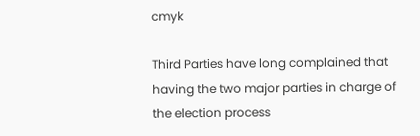cmyk

Third Parties have long complained that having the two major parties in charge of the election process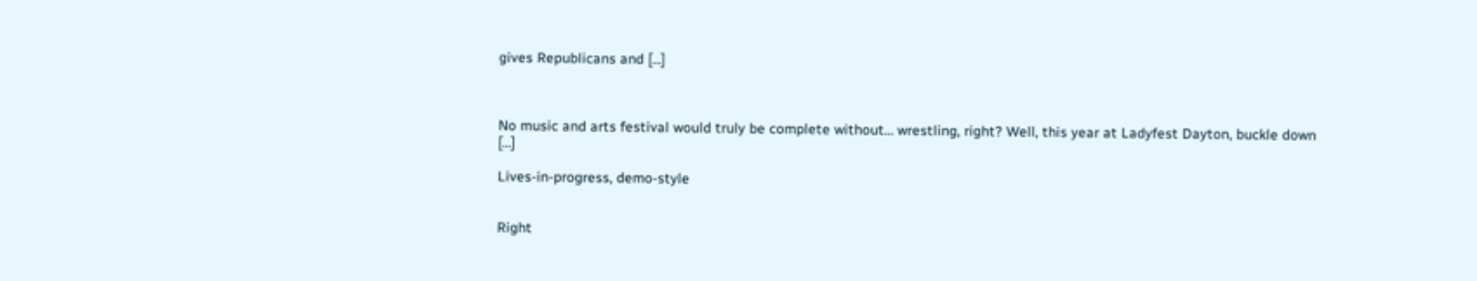gives Republicans and […]



No music and arts festival would truly be complete without… wrestling, right? Well, this year at Ladyfest Dayton, buckle down […]

Lives-in-progress, demo-style


Right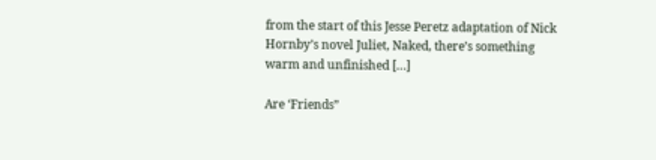from the start of this Jesse Peretz adaptation of Nick Hornby’s novel Juliet, Naked, there’s something warm and unfinished […]

Are ‘Friends”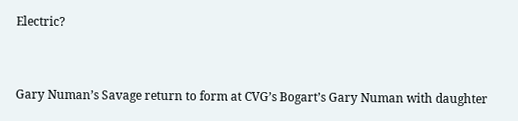Electric?


Gary Numan’s Savage return to form at CVG’s Bogart’s Gary Numan with daughter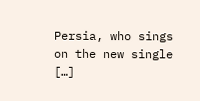Persia, who sings on the new single […]